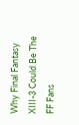Why Final Fantasy XIII-3 Could Be The FF Fans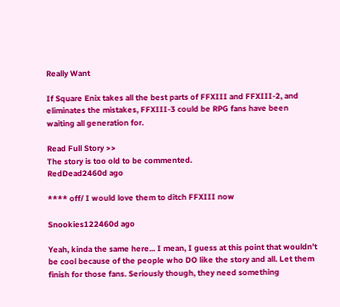Really Want

If Square Enix takes all the best parts of FFXIII and FFXIII-2, and eliminates the mistakes, FFXIII-3 could be RPG fans have been waiting all generation for.

Read Full Story >>
The story is too old to be commented.
RedDead2460d ago

**** off/ I would love them to ditch FFXIII now

Snookies122460d ago

Yeah, kinda the same here... I mean, I guess at this point that wouldn't be cool because of the people who DO like the story and all. Let them finish for those fans. Seriously though, they need something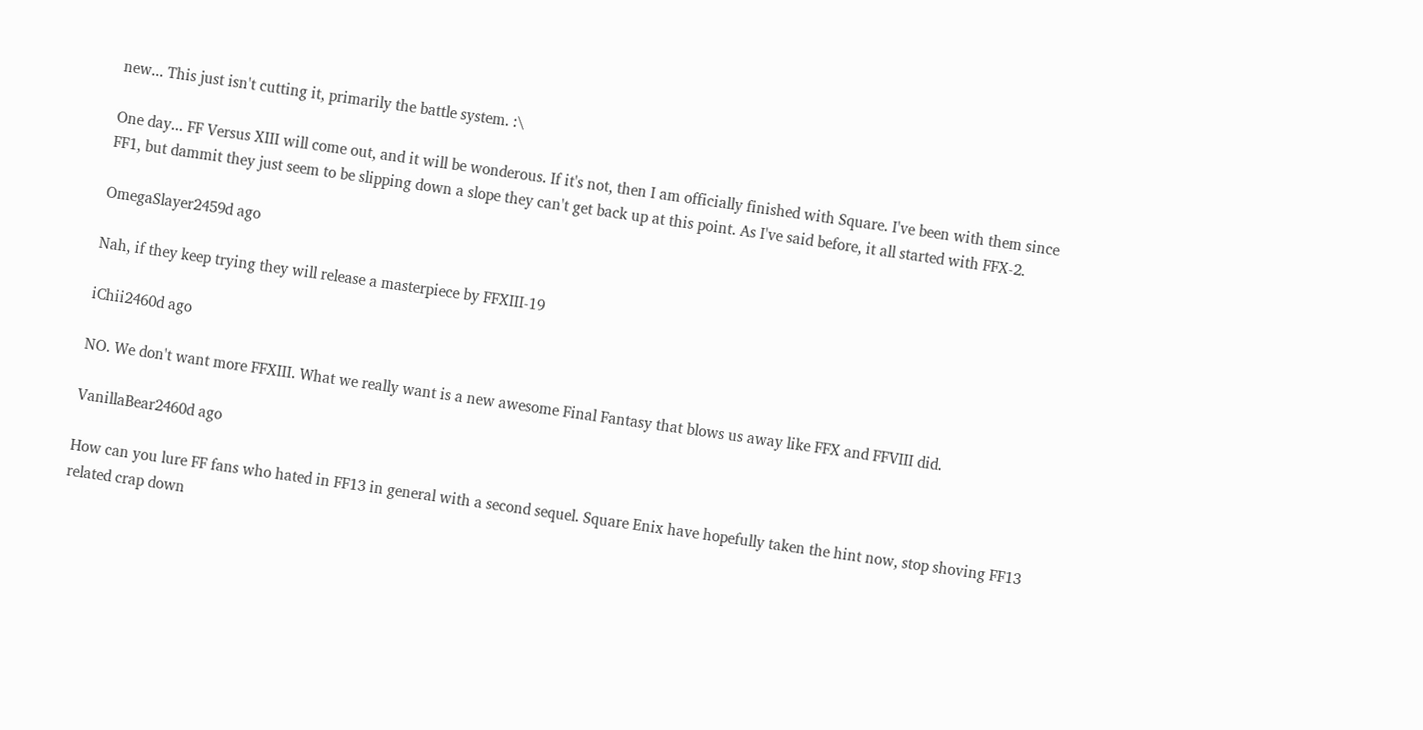new... This just isn't cutting it, primarily the battle system. :\

One day... FF Versus XIII will come out, and it will be wonderous. If it's not, then I am officially finished with Square. I've been with them since FF1, but dammit they just seem to be slipping down a slope they can't get back up at this point. As I've said before, it all started with FFX-2.

OmegaSlayer2459d ago

Nah, if they keep trying they will release a masterpiece by FFXIII-19

iChii2460d ago

NO. We don't want more FFXIII. What we really want is a new awesome Final Fantasy that blows us away like FFX and FFVIII did.

VanillaBear2460d ago

How can you lure FF fans who hated in FF13 in general with a second sequel. Square Enix have hopefully taken the hint now, stop shoving FF13 related crap down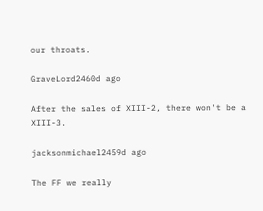our throats.

GraveLord2460d ago

After the sales of XIII-2, there won't be a XIII-3.

jacksonmichael2459d ago

The FF we really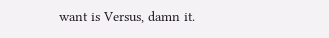want is Versus, damn it.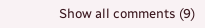Show all comments (9)